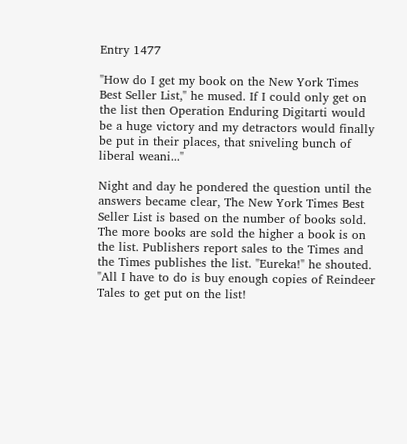Entry 1477

"How do I get my book on the New York Times Best Seller List," he mused. If I could only get on the list then Operation Enduring Digitarti would be a huge victory and my detractors would finally be put in their places, that sniveling bunch of liberal weani..."

Night and day he pondered the question until the answers became clear, The New York Times Best Seller List is based on the number of books sold. The more books are sold the higher a book is on the list. Publishers report sales to the Times and the Times publishes the list. "Eureka!" he shouted. "All I have to do is buy enough copies of Reindeer Tales to get put on the list!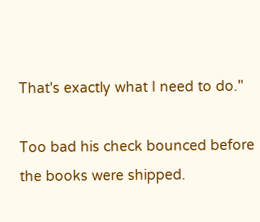That's exactly what I need to do."

Too bad his check bounced before the books were shipped.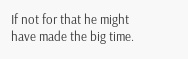If not for that he might have made the big time.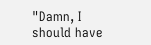"Damn, I should have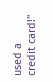used a credit card!"